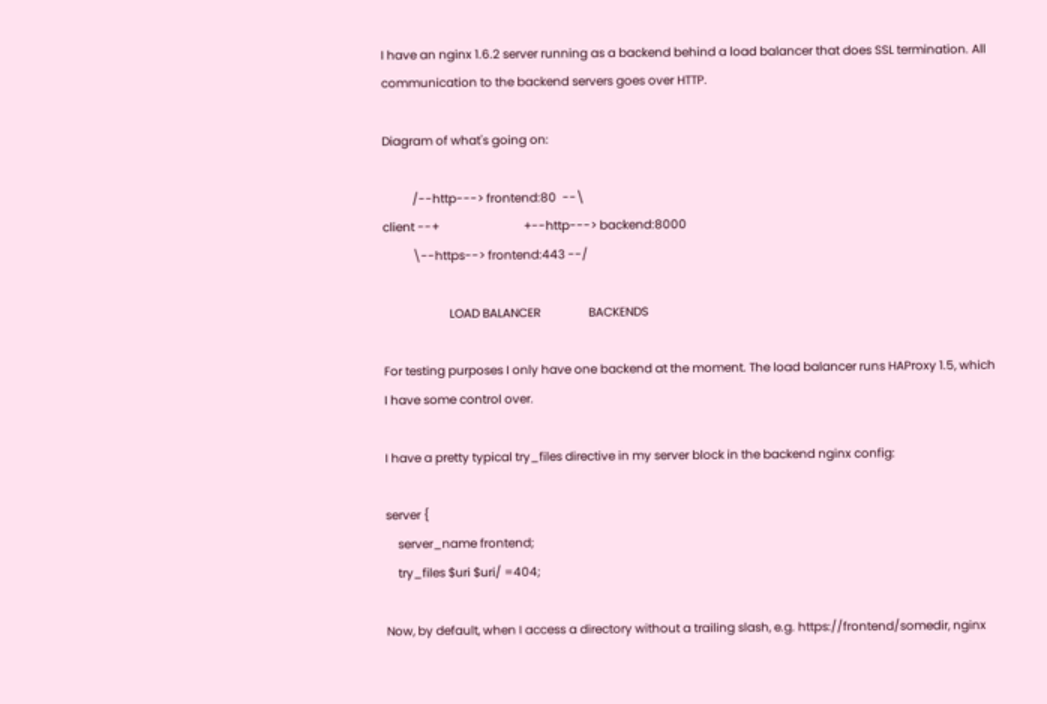I have an nginx 1.6.2 server running as a backend behind a load balancer that does SSL termination. All communication to the backend servers goes over HTTP.

Diagram of what's going on:

          /--http---> frontend:80  --\
client --+                            +--http---> backend:8000
          \--https--> frontend:443 --/

                      LOAD BALANCER                BACKENDS

For testing purposes I only have one backend at the moment. The load balancer runs HAProxy 1.5, which I have some control over.

I have a pretty typical try_files directive in my server block in the backend nginx config:

server {
    server_name frontend;
    try_files $uri $uri/ =404;

Now, by default, when I access a directory without a trailing slash, e.g. https://frontend/somedir, nginx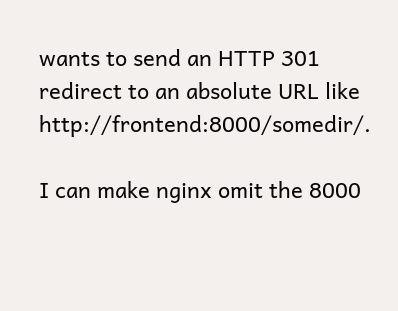wants to send an HTTP 301 redirect to an absolute URL like http://frontend:8000/somedir/.

I can make nginx omit the 8000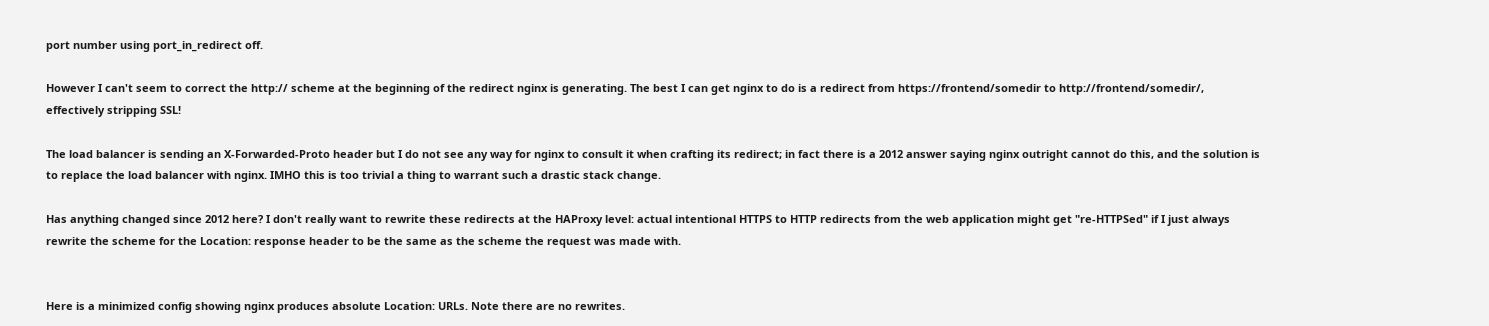port number using port_in_redirect off.

However I can't seem to correct the http:// scheme at the beginning of the redirect nginx is generating. The best I can get nginx to do is a redirect from https://frontend/somedir to http://frontend/somedir/, effectively stripping SSL!

The load balancer is sending an X-Forwarded-Proto header but I do not see any way for nginx to consult it when crafting its redirect; in fact there is a 2012 answer saying nginx outright cannot do this, and the solution is to replace the load balancer with nginx. IMHO this is too trivial a thing to warrant such a drastic stack change.

Has anything changed since 2012 here? I don't really want to rewrite these redirects at the HAProxy level: actual intentional HTTPS to HTTP redirects from the web application might get "re-HTTPSed" if I just always rewrite the scheme for the Location: response header to be the same as the scheme the request was made with.


Here is a minimized config showing nginx produces absolute Location: URLs. Note there are no rewrites.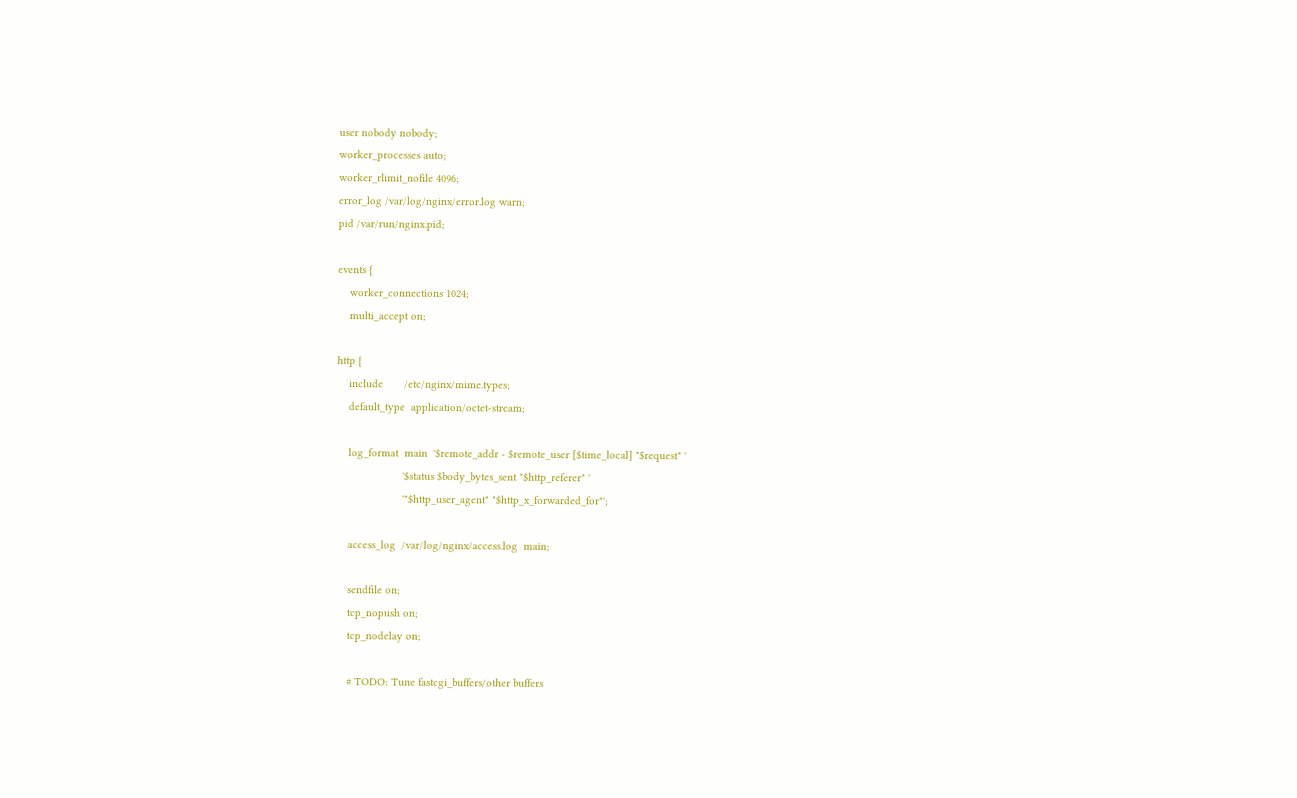user nobody nobody;
worker_processes auto;
worker_rlimit_nofile 4096;
error_log /var/log/nginx/error.log warn;
pid /var/run/nginx.pid;

events {
    worker_connections 1024;
    multi_accept on;

http {
    include       /etc/nginx/mime.types;
    default_type  application/octet-stream;

    log_format  main  '$remote_addr - $remote_user [$time_local] "$request" '
                      '$status $body_bytes_sent "$http_referer" '
                      '"$http_user_agent" "$http_x_forwarded_for"';

    access_log  /var/log/nginx/access.log  main;

    sendfile on;
    tcp_nopush on;
    tcp_nodelay on;

    # TODO: Tune fastcgi_buffers/other buffers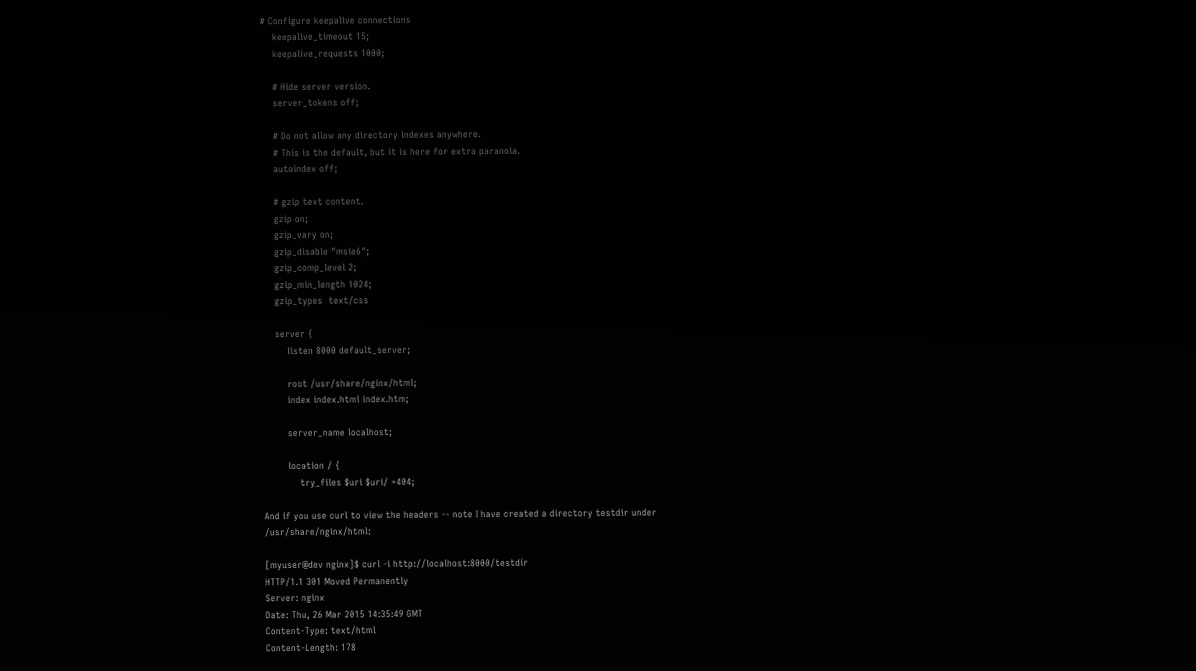# Configure keepalive connections
    keepalive_timeout 15;
    keepalive_requests 1000;

    # Hide server version.
    server_tokens off;

    # Do not allow any directory indexes anywhere.
    # This is the default, but it is here for extra paranoia.
    autoindex off;

    # gzip text content.
    gzip on;
    gzip_vary on;
    gzip_disable "msie6";
    gzip_comp_level 2;
    gzip_min_length 1024;
    gzip_types  text/css

    server {
        listen 8000 default_server;

        root /usr/share/nginx/html;
        index index.html index.htm;

        server_name localhost;

        location / {
            try_files $uri $uri/ =404;

And if you use curl to view the headers -- note I have created a directory testdir under /usr/share/nginx/html:

[myuser@dev nginx]$ curl -i http://localhost:8000/testdir
HTTP/1.1 301 Moved Permanently
Server: nginx
Date: Thu, 26 Mar 2015 14:35:49 GMT
Content-Type: text/html
Content-Length: 178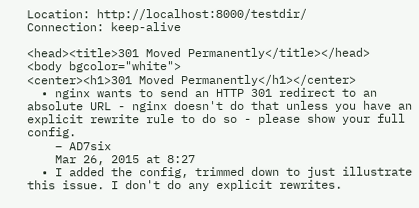Location: http://localhost:8000/testdir/
Connection: keep-alive

<head><title>301 Moved Permanently</title></head>
<body bgcolor="white">
<center><h1>301 Moved Permanently</h1></center>
  • nginx wants to send an HTTP 301 redirect to an absolute URL - nginx doesn't do that unless you have an explicit rewrite rule to do so - please show your full config.
    – AD7six
    Mar 26, 2015 at 8:27
  • I added the config, trimmed down to just illustrate this issue. I don't do any explicit rewrites.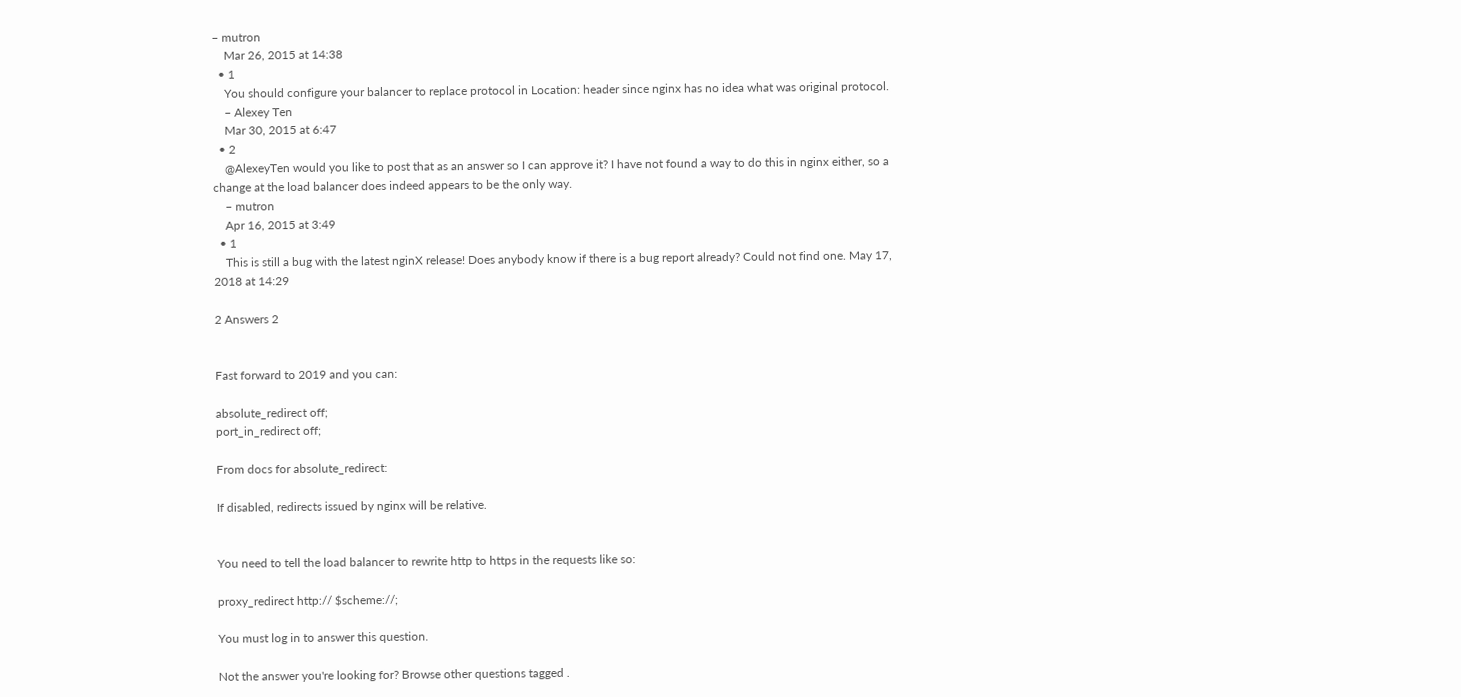– mutron
    Mar 26, 2015 at 14:38
  • 1
    You should configure your balancer to replace protocol in Location: header since nginx has no idea what was original protocol.
    – Alexey Ten
    Mar 30, 2015 at 6:47
  • 2
    @AlexeyTen would you like to post that as an answer so I can approve it? I have not found a way to do this in nginx either, so a change at the load balancer does indeed appears to be the only way.
    – mutron
    Apr 16, 2015 at 3:49
  • 1
    This is still a bug with the latest nginX release! Does anybody know if there is a bug report already? Could not find one. May 17, 2018 at 14:29

2 Answers 2


Fast forward to 2019 and you can:

absolute_redirect off;
port_in_redirect off;

From docs for absolute_redirect:

If disabled, redirects issued by nginx will be relative.


You need to tell the load balancer to rewrite http to https in the requests like so:

proxy_redirect http:// $scheme://;

You must log in to answer this question.

Not the answer you're looking for? Browse other questions tagged .